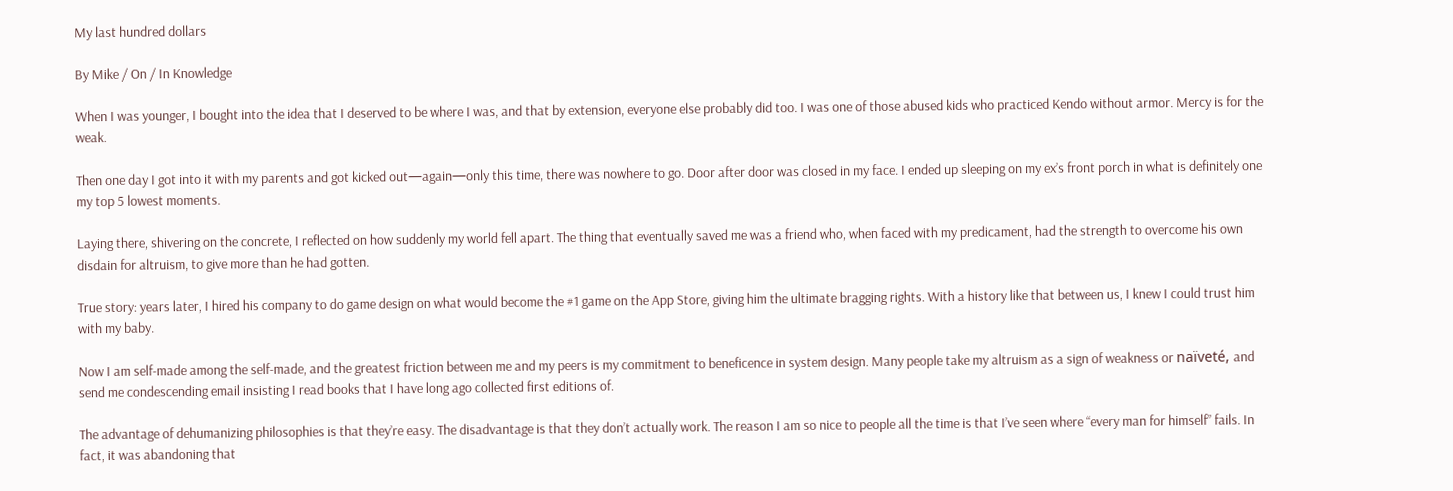My last hundred dollars

By Mike / On / In Knowledge

When I was younger, I bought into the idea that I deserved to be where I was, and that by extension, everyone else probably did too. I was one of those abused kids who practiced Kendo without armor. Mercy is for the weak.

Then one day I got into it with my parents and got kicked out—again—only this time, there was nowhere to go. Door after door was closed in my face. I ended up sleeping on my ex’s front porch in what is definitely one my top 5 lowest moments.

Laying there, shivering on the concrete, I reflected on how suddenly my world fell apart. The thing that eventually saved me was a friend who, when faced with my predicament, had the strength to overcome his own disdain for altruism, to give more than he had gotten.

True story: years later, I hired his company to do game design on what would become the #1 game on the App Store, giving him the ultimate bragging rights. With a history like that between us, I knew I could trust him with my baby.

Now I am self-made among the self-made, and the greatest friction between me and my peers is my commitment to beneficence in system design. Many people take my altruism as a sign of weakness or naïveté, and send me condescending email insisting I read books that I have long ago collected first editions of.

The advantage of dehumanizing philosophies is that they’re easy. The disadvantage is that they don’t actually work. The reason I am so nice to people all the time is that I’ve seen where “every man for himself” fails. In fact, it was abandoning that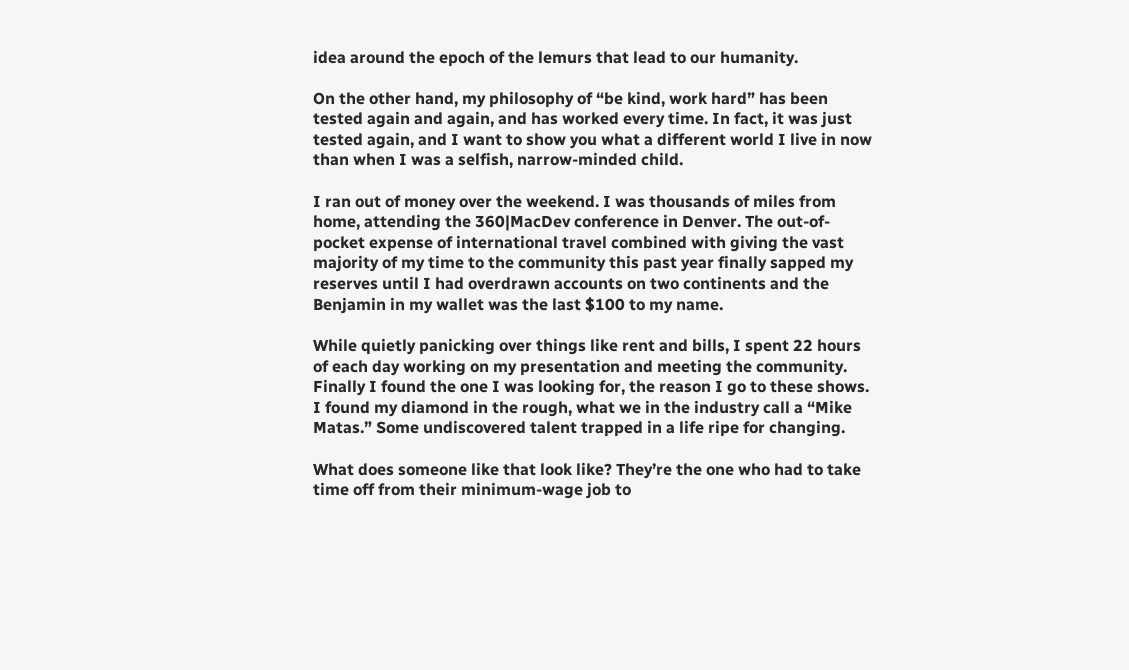idea around the epoch of the lemurs that lead to our humanity.

On the other hand, my philosophy of “be kind, work hard” has been tested again and again, and has worked every time. In fact, it was just tested again, and I want to show you what a different world I live in now than when I was a selfish, narrow-minded child.

I ran out of money over the weekend. I was thousands of miles from home, attending the 360|MacDev conference in Denver. The out-of-pocket expense of international travel combined with giving the vast majority of my time to the community this past year finally sapped my reserves until I had overdrawn accounts on two continents and the Benjamin in my wallet was the last $100 to my name.

While quietly panicking over things like rent and bills, I spent 22 hours of each day working on my presentation and meeting the community. Finally I found the one I was looking for, the reason I go to these shows. I found my diamond in the rough, what we in the industry call a “Mike Matas.” Some undiscovered talent trapped in a life ripe for changing.

What does someone like that look like? They’re the one who had to take time off from their minimum-wage job to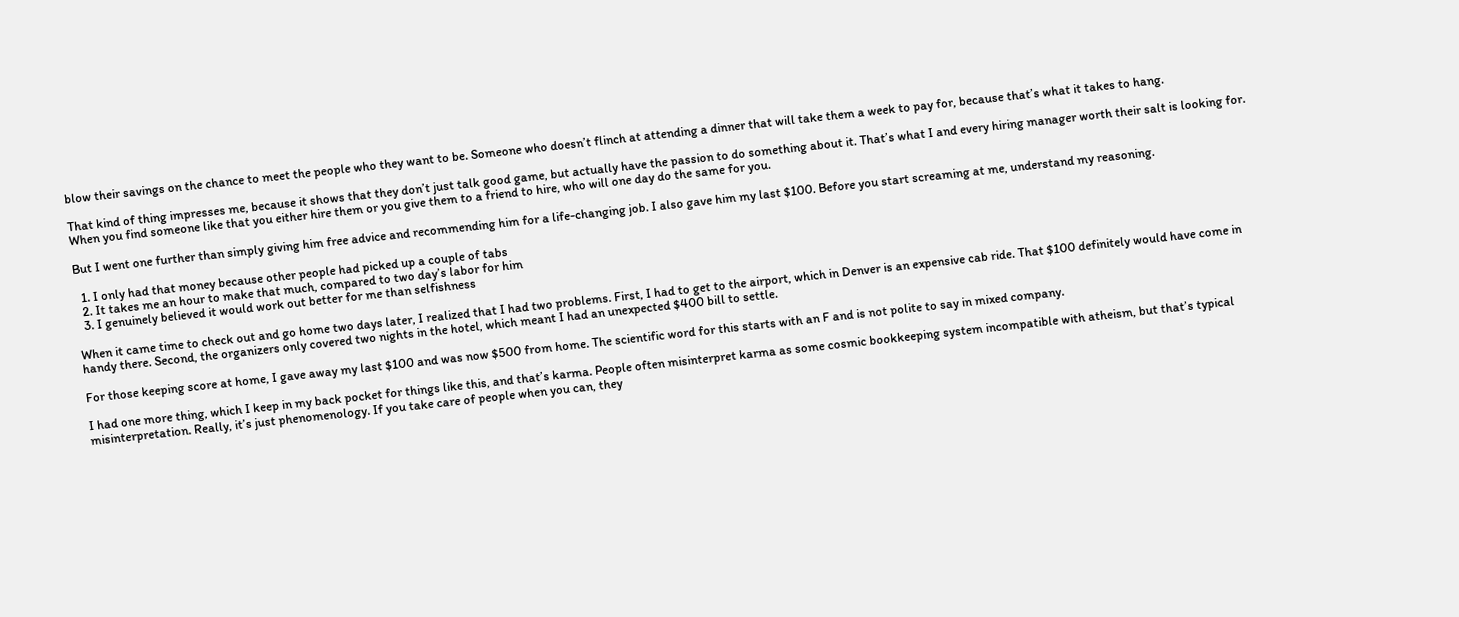blow their savings on the chance to meet the people who they want to be. Someone who doesn’t flinch at attending a dinner that will take them a week to pay for, because that’s what it takes to hang.

That kind of thing impresses me, because it shows that they don’t just talk good game, but actually have the passion to do something about it. That’s what I and every hiring manager worth their salt is looking for. When you find someone like that you either hire them or you give them to a friend to hire, who will one day do the same for you.

But I went one further than simply giving him free advice and recommending him for a life-changing job. I also gave him my last $100. Before you start screaming at me, understand my reasoning.

  1. I only had that money because other people had picked up a couple of tabs
  2. It takes me an hour to make that much, compared to two day’s labor for him
  3. I genuinely believed it would work out better for me than selfishness

When it came time to check out and go home two days later, I realized that I had two problems. First, I had to get to the airport, which in Denver is an expensive cab ride. That $100 definitely would have come in handy there. Second, the organizers only covered two nights in the hotel, which meant I had an unexpected $400 bill to settle.

For those keeping score at home, I gave away my last $100 and was now $500 from home. The scientific word for this starts with an F and is not polite to say in mixed company.

I had one more thing, which I keep in my back pocket for things like this, and that’s karma. People often misinterpret karma as some cosmic bookkeeping system incompatible with atheism, but that’s typical misinterpretation. Really, it’s just phenomenology. If you take care of people when you can, they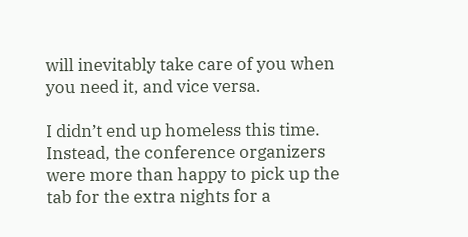will inevitably take care of you when you need it, and vice versa.

I didn’t end up homeless this time. Instead, the conference organizers were more than happy to pick up the tab for the extra nights for a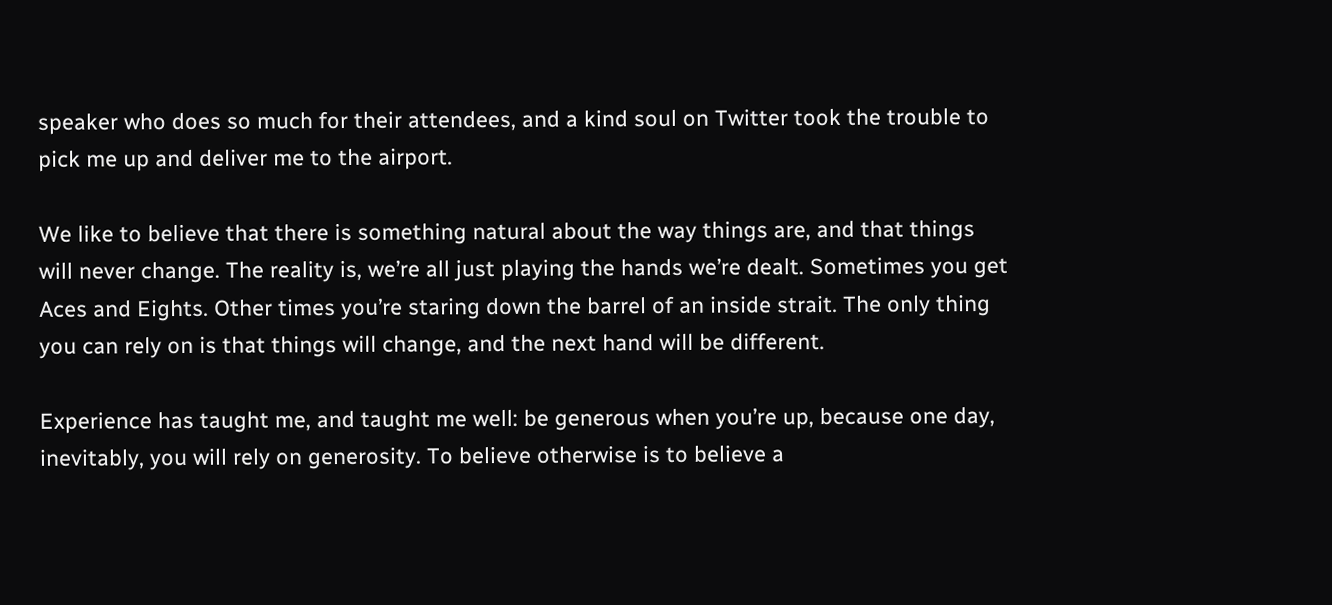speaker who does so much for their attendees, and a kind soul on Twitter took the trouble to pick me up and deliver me to the airport.

We like to believe that there is something natural about the way things are, and that things will never change. The reality is, we’re all just playing the hands we’re dealt. Sometimes you get Aces and Eights. Other times you’re staring down the barrel of an inside strait. The only thing you can rely on is that things will change, and the next hand will be different.

Experience has taught me, and taught me well: be generous when you’re up, because one day, inevitably, you will rely on generosity. To believe otherwise is to believe a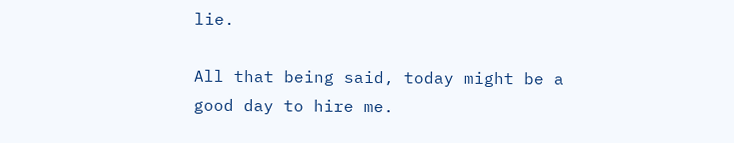lie.

All that being said, today might be a good day to hire me.